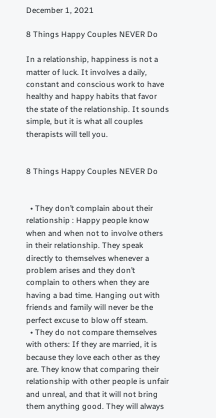December 1, 2021

8 Things Happy Couples NEVER Do

In a relationship, happiness is not a matter of luck. It involves a daily, constant and conscious work to have healthy and happy habits that favor the state of the relationship. It sounds simple, but it is what all couples therapists will tell you.


8 Things Happy Couples NEVER Do


  • They don’t complain about their relationship : Happy people know when and when not to involve others in their relationship. They speak directly to themselves whenever a problem arises and they don’t complain to others when they are having a bad time. Hanging out with friends and family will never be the perfect excuse to blow off steam.
  • They do not compare themselves with others: If they are married, it is because they love each other as they are. They know that comparing their relationship with other people is unfair and unreal, and that it will not bring them anything good. They will always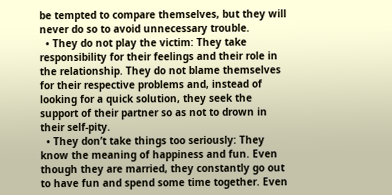be tempted to compare themselves, but they will never do so to avoid unnecessary trouble.
  • They do not play the victim: They take responsibility for their feelings and their role in the relationship. They do not blame themselves for their respective problems and, instead of looking for a quick solution, they seek the support of their partner so as not to drown in their self-pity.
  • They don’t take things too seriously: They know the meaning of happiness and fun. Even though they are married, they constantly go out to have fun and spend some time together. Even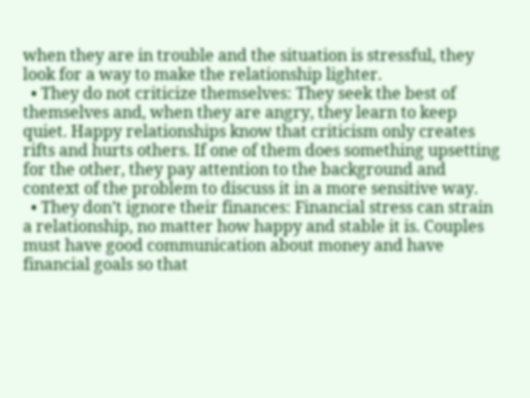when they are in trouble and the situation is stressful, they look for a way to make the relationship lighter.
  • They do not criticize themselves: They seek the best of themselves and, when they are angry, they learn to keep quiet. Happy relationships know that criticism only creates rifts and hurts others. If one of them does something upsetting for the other, they pay attention to the background and context of the problem to discuss it in a more sensitive way.
  • They don’t ignore their finances: Financial stress can strain a relationship, no matter how happy and stable it is. Couples must have good communication about money and have financial goals so that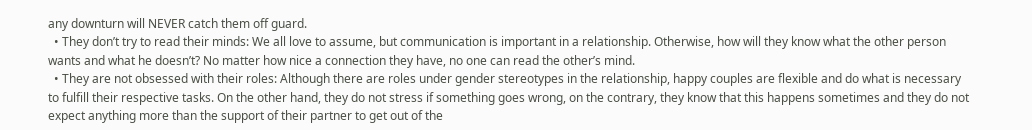any downturn will NEVER catch them off guard.
  • They don’t try to read their minds: We all love to assume, but communication is important in a relationship. Otherwise, how will they know what the other person wants and what he doesn’t? No matter how nice a connection they have, no one can read the other’s mind.
  • They are not obsessed with their roles: Although there are roles under gender stereotypes in the relationship, happy couples are flexible and do what is necessary to fulfill their respective tasks. On the other hand, they do not stress if something goes wrong, on the contrary, they know that this happens sometimes and they do not expect anything more than the support of their partner to get out of the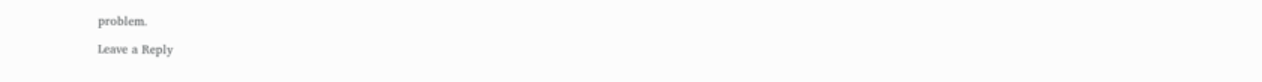problem.

Leave a Reply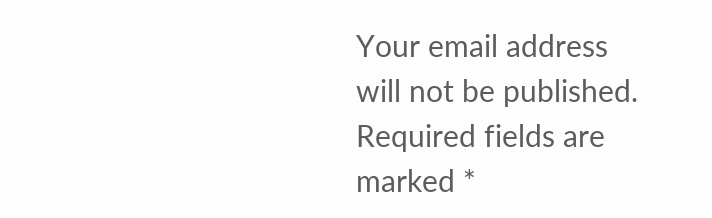Your email address will not be published. Required fields are marked *